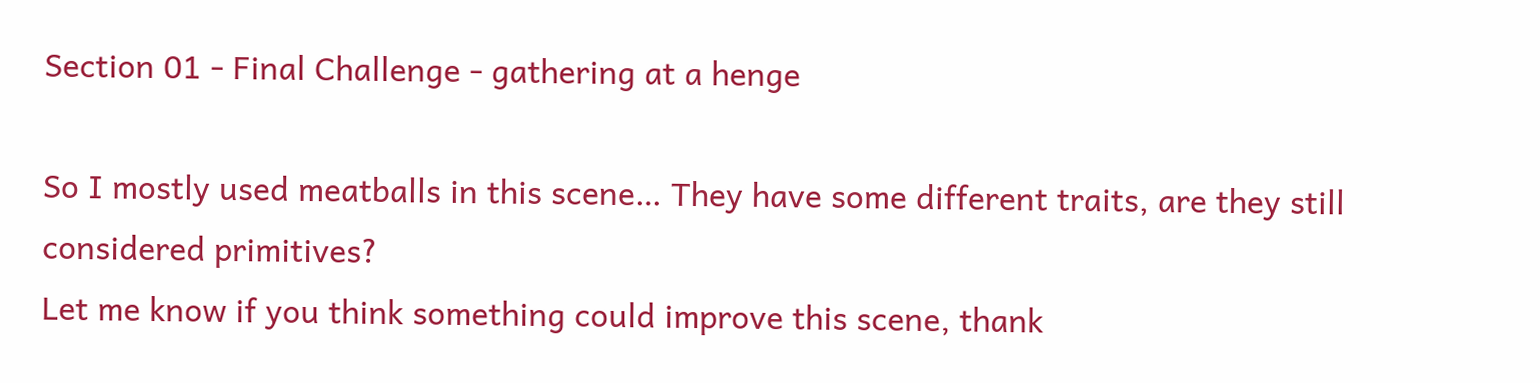Section 01 - Final Challenge - gathering at a henge

So I mostly used meatballs in this scene… They have some different traits, are they still considered primitives?
Let me know if you think something could improve this scene, thank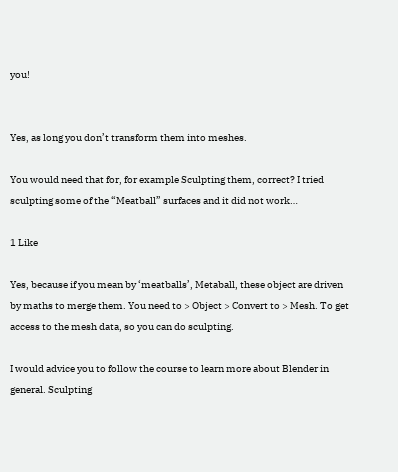you!


Yes, as long you don’t transform them into meshes.

You would need that for, for example Sculpting them, correct? I tried sculpting some of the “Meatball” surfaces and it did not work…

1 Like

Yes, because if you mean by ‘meatballs’, Metaball, these object are driven by maths to merge them. You need to > Object > Convert to > Mesh. To get access to the mesh data, so you can do sculpting.

I would advice you to follow the course to learn more about Blender in general. Sculpting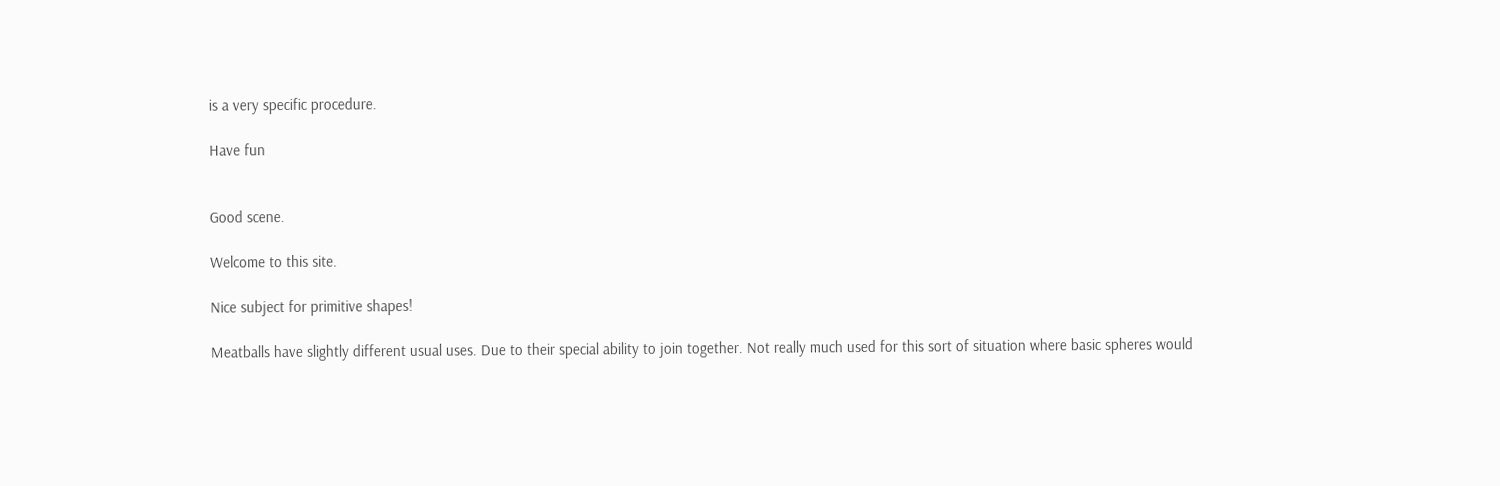is a very specific procedure.

Have fun


Good scene.

Welcome to this site.

Nice subject for primitive shapes!

Meatballs have slightly different usual uses. Due to their special ability to join together. Not really much used for this sort of situation where basic spheres would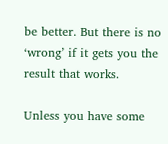be better. But there is no ‘wrong’ if it gets you the result that works.

Unless you have some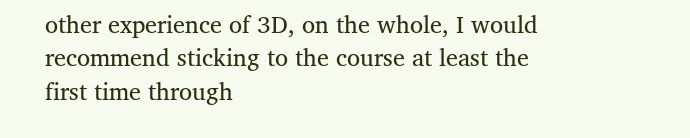other experience of 3D, on the whole, I would recommend sticking to the course at least the first time through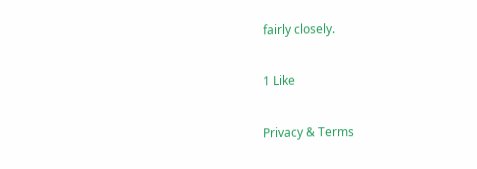fairly closely.

1 Like

Privacy & Terms